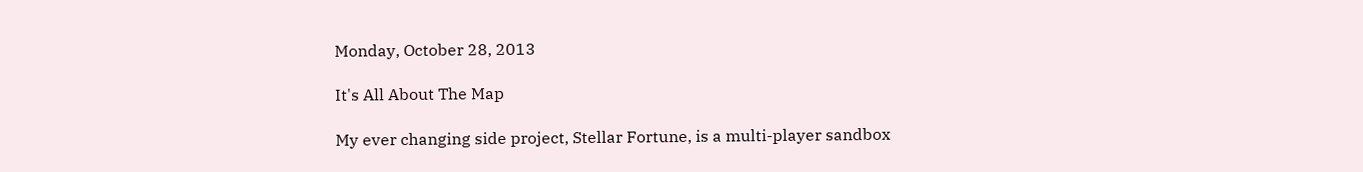Monday, October 28, 2013

It's All About The Map

My ever changing side project, Stellar Fortune, is a multi-player sandbox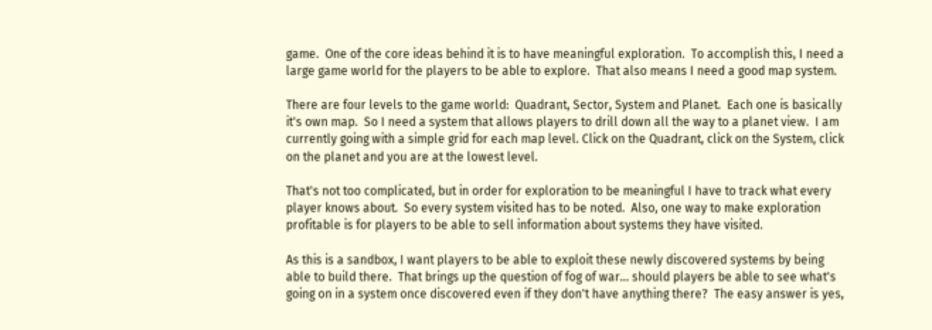game.  One of the core ideas behind it is to have meaningful exploration.  To accomplish this, I need a large game world for the players to be able to explore.  That also means I need a good map system.

There are four levels to the game world:  Quadrant, Sector, System and Planet.  Each one is basically it's own map.  So I need a system that allows players to drill down all the way to a planet view.  I am currently going with a simple grid for each map level. Click on the Quadrant, click on the System, click on the planet and you are at the lowest level.

That's not too complicated, but in order for exploration to be meaningful I have to track what every player knows about.  So every system visited has to be noted.  Also, one way to make exploration profitable is for players to be able to sell information about systems they have visited.

As this is a sandbox, I want players to be able to exploit these newly discovered systems by being able to build there.  That brings up the question of fog of war... should players be able to see what's going on in a system once discovered even if they don't have anything there?  The easy answer is yes,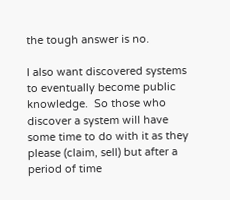the tough answer is no.

I also want discovered systems to eventually become public knowledge.  So those who discover a system will have some time to do with it as they please (claim, sell) but after a period of time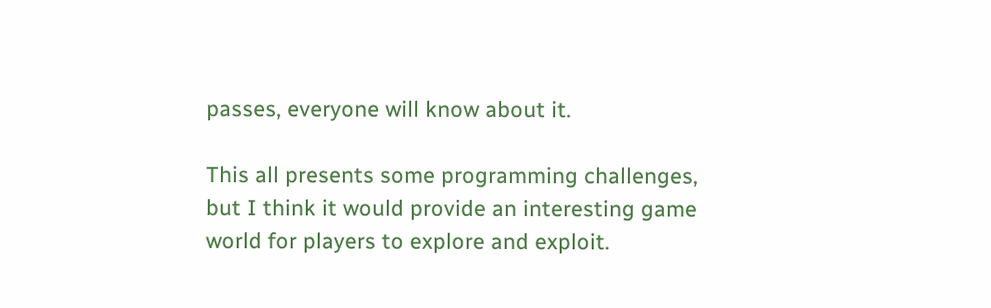passes, everyone will know about it.

This all presents some programming challenges, but I think it would provide an interesting game world for players to explore and exploit.